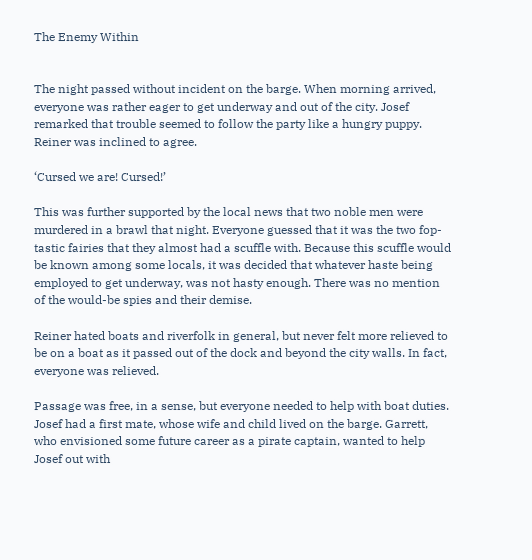The Enemy Within


The night passed without incident on the barge. When morning arrived, everyone was rather eager to get underway and out of the city. Josef remarked that trouble seemed to follow the party like a hungry puppy. Reiner was inclined to agree.

‘Cursed we are! Cursed!’

This was further supported by the local news that two noble men were murdered in a brawl that night. Everyone guessed that it was the two fop-tastic fairies that they almost had a scuffle with. Because this scuffle would be known among some locals, it was decided that whatever haste being employed to get underway, was not hasty enough. There was no mention of the would-be spies and their demise.

Reiner hated boats and riverfolk in general, but never felt more relieved to be on a boat as it passed out of the dock and beyond the city walls. In fact, everyone was relieved.

Passage was free, in a sense, but everyone needed to help with boat duties. Josef had a first mate, whose wife and child lived on the barge. Garrett, who envisioned some future career as a pirate captain, wanted to help Josef out with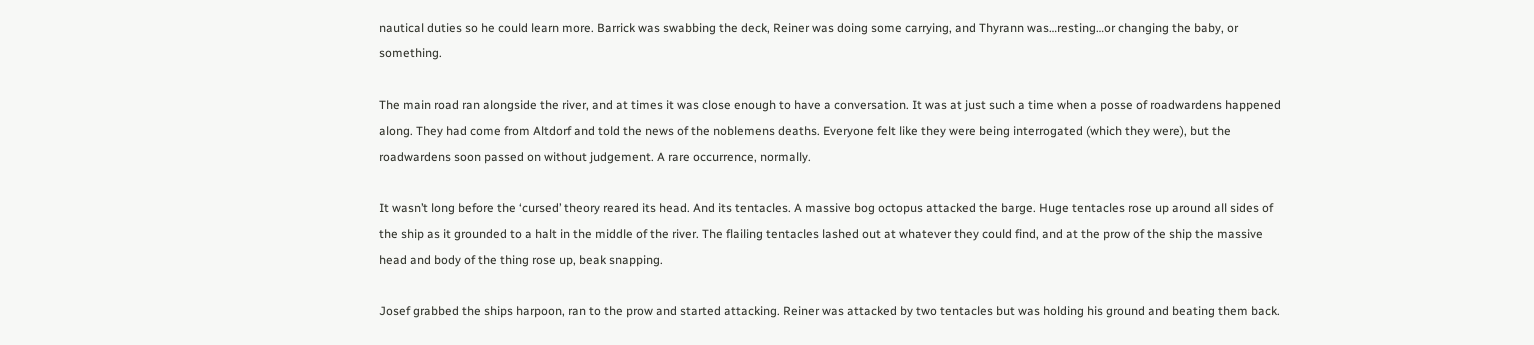nautical duties so he could learn more. Barrick was swabbing the deck, Reiner was doing some carrying, and Thyrann was…resting…or changing the baby, or something.

The main road ran alongside the river, and at times it was close enough to have a conversation. It was at just such a time when a posse of roadwardens happened along. They had come from Altdorf and told the news of the noblemens deaths. Everyone felt like they were being interrogated (which they were), but the roadwardens soon passed on without judgement. A rare occurrence, normally.

It wasn’t long before the ‘cursed’ theory reared its head. And its tentacles. A massive bog octopus attacked the barge. Huge tentacles rose up around all sides of the ship as it grounded to a halt in the middle of the river. The flailing tentacles lashed out at whatever they could find, and at the prow of the ship the massive head and body of the thing rose up, beak snapping.

Josef grabbed the ships harpoon, ran to the prow and started attacking. Reiner was attacked by two tentacles but was holding his ground and beating them back.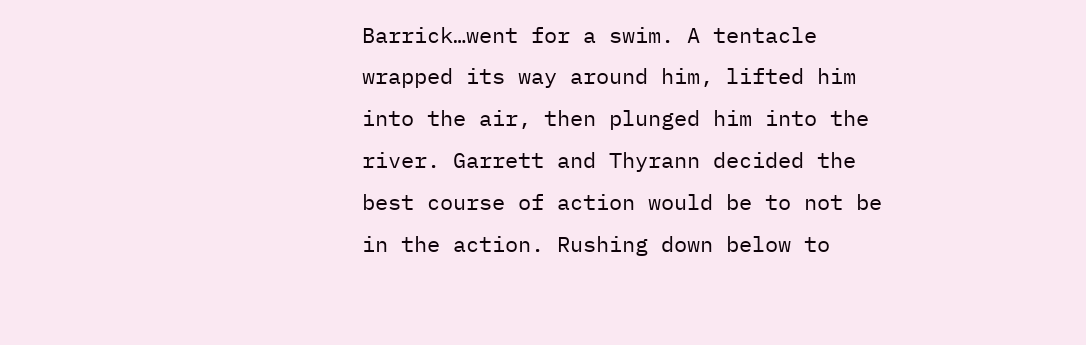Barrick…went for a swim. A tentacle wrapped its way around him, lifted him into the air, then plunged him into the river. Garrett and Thyrann decided the best course of action would be to not be in the action. Rushing down below to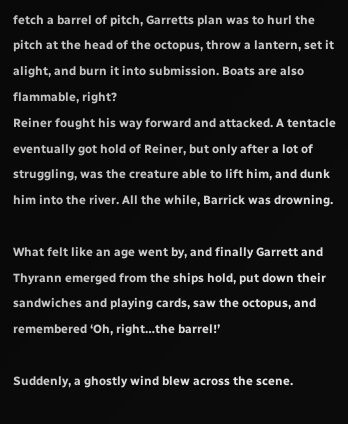fetch a barrel of pitch, Garretts plan was to hurl the pitch at the head of the octopus, throw a lantern, set it alight, and burn it into submission. Boats are also flammable, right?
Reiner fought his way forward and attacked. A tentacle eventually got hold of Reiner, but only after a lot of struggling, was the creature able to lift him, and dunk him into the river. All the while, Barrick was drowning.

What felt like an age went by, and finally Garrett and Thyrann emerged from the ships hold, put down their sandwiches and playing cards, saw the octopus, and remembered ‘Oh, right…the barrel!’

Suddenly, a ghostly wind blew across the scene.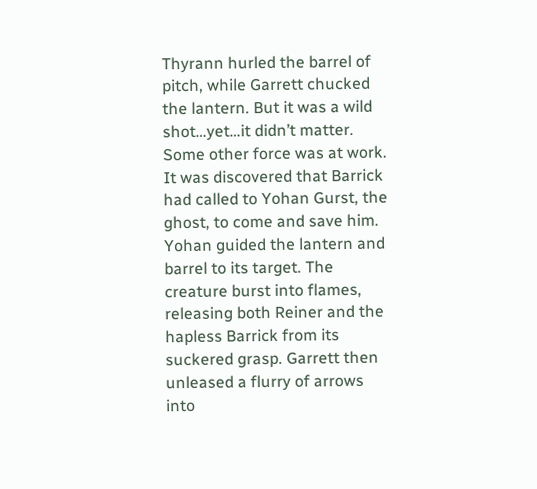Thyrann hurled the barrel of pitch, while Garrett chucked the lantern. But it was a wild shot…yet…it didn’t matter. Some other force was at work. It was discovered that Barrick had called to Yohan Gurst, the ghost, to come and save him. Yohan guided the lantern and barrel to its target. The creature burst into flames, releasing both Reiner and the hapless Barrick from its suckered grasp. Garrett then unleased a flurry of arrows into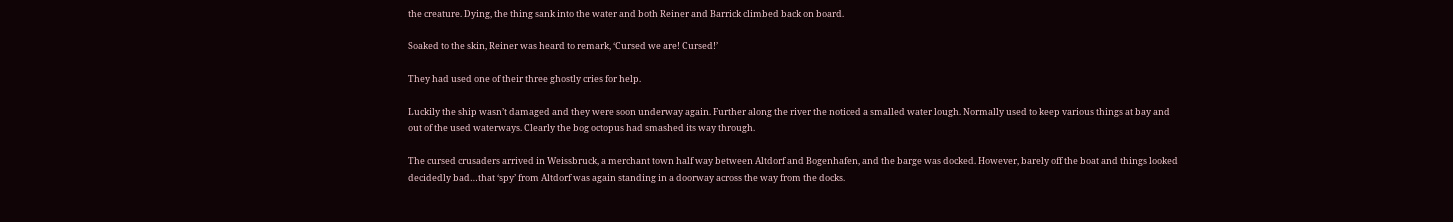the creature. Dying, the thing sank into the water and both Reiner and Barrick climbed back on board.

Soaked to the skin, Reiner was heard to remark, ‘Cursed we are! Cursed!’

They had used one of their three ghostly cries for help.

Luckily the ship wasn’t damaged and they were soon underway again. Further along the river the noticed a smalled water lough. Normally used to keep various things at bay and out of the used waterways. Clearly the bog octopus had smashed its way through.

The cursed crusaders arrived in Weissbruck, a merchant town half way between Altdorf and Bogenhafen, and the barge was docked. However, barely off the boat and things looked decidedly bad…that ‘spy’ from Altdorf was again standing in a doorway across the way from the docks.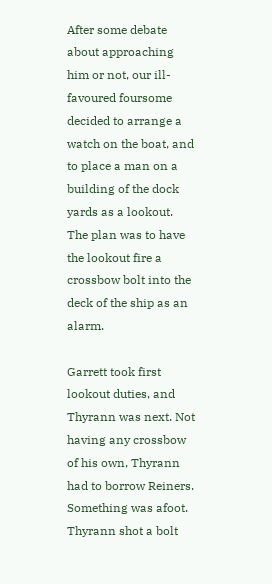After some debate about approaching him or not, our ill-favoured foursome decided to arrange a watch on the boat, and to place a man on a building of the dock yards as a lookout. The plan was to have the lookout fire a crossbow bolt into the deck of the ship as an alarm.

Garrett took first lookout duties, and Thyrann was next. Not having any crossbow of his own, Thyrann had to borrow Reiners. Something was afoot. Thyrann shot a bolt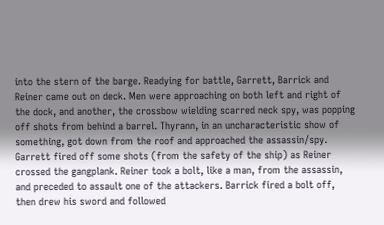into the stern of the barge. Readying for battle, Garrett, Barrick and Reiner came out on deck. Men were approaching on both left and right of the dock, and another, the crossbow wielding scarred neck spy, was popping off shots from behind a barrel. Thyrann, in an uncharacteristic show of something, got down from the roof and approached the assassin/spy. Garrett fired off some shots (from the safety of the ship) as Reiner crossed the gangplank. Reiner took a bolt, like a man, from the assassin, and preceded to assault one of the attackers. Barrick fired a bolt off, then drew his sword and followed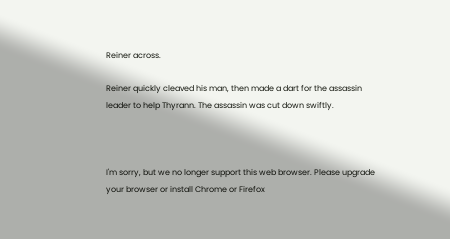Reiner across.

Reiner quickly cleaved his man, then made a dart for the assassin leader to help Thyrann. The assassin was cut down swiftly.



I'm sorry, but we no longer support this web browser. Please upgrade your browser or install Chrome or Firefox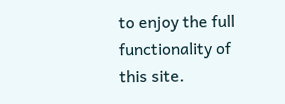to enjoy the full functionality of this site.